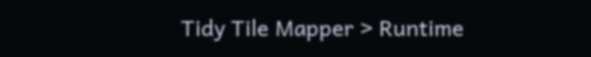Tidy Tile Mapper > Runtime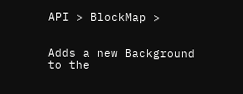API > BlockMap >


Adds a new Background to the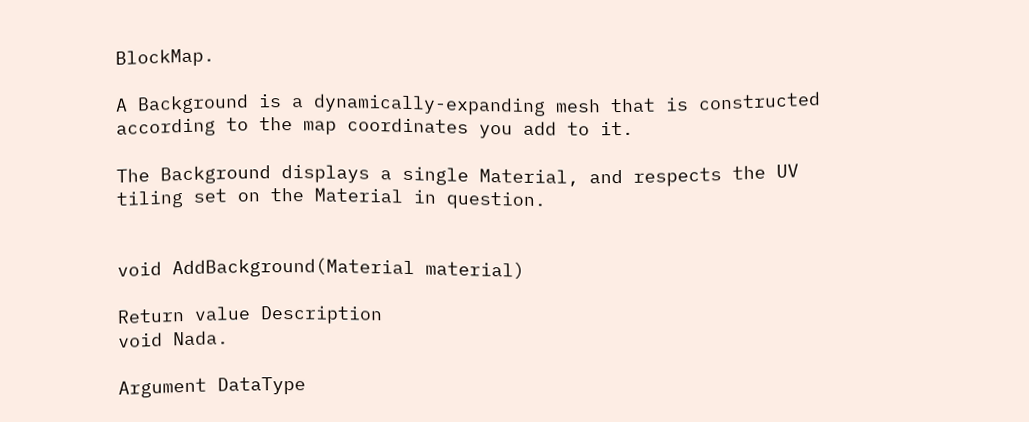BlockMap.

A Background is a dynamically-expanding mesh that is constructed according to the map coordinates you add to it.

The Background displays a single Material, and respects the UV tiling set on the Material in question.


void AddBackground(Material material)

Return value Description
void Nada.

Argument DataType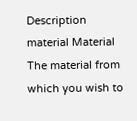Description
material Material The material from which you wish to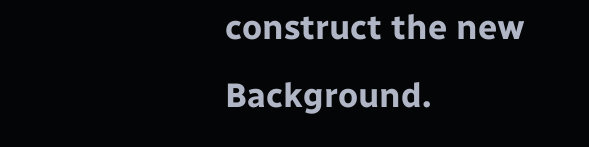construct the new Background.